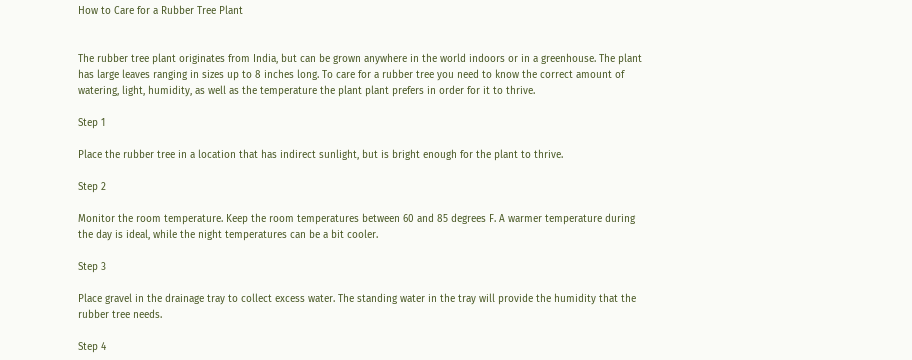How to Care for a Rubber Tree Plant


The rubber tree plant originates from India, but can be grown anywhere in the world indoors or in a greenhouse. The plant has large leaves ranging in sizes up to 8 inches long. To care for a rubber tree you need to know the correct amount of watering, light, humidity, as well as the temperature the plant plant prefers in order for it to thrive.

Step 1

Place the rubber tree in a location that has indirect sunlight, but is bright enough for the plant to thrive.

Step 2

Monitor the room temperature. Keep the room temperatures between 60 and 85 degrees F. A warmer temperature during the day is ideal, while the night temperatures can be a bit cooler.

Step 3

Place gravel in the drainage tray to collect excess water. The standing water in the tray will provide the humidity that the rubber tree needs.

Step 4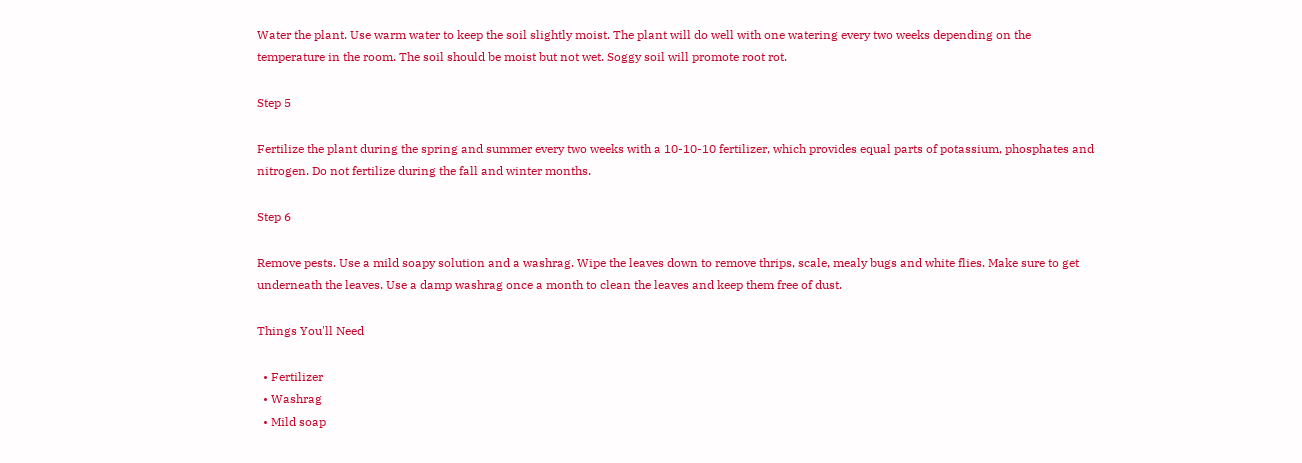Water the plant. Use warm water to keep the soil slightly moist. The plant will do well with one watering every two weeks depending on the temperature in the room. The soil should be moist but not wet. Soggy soil will promote root rot.

Step 5

Fertilize the plant during the spring and summer every two weeks with a 10-10-10 fertilizer, which provides equal parts of potassium, phosphates and nitrogen. Do not fertilize during the fall and winter months.

Step 6

Remove pests. Use a mild soapy solution and a washrag. Wipe the leaves down to remove thrips, scale, mealy bugs and white flies. Make sure to get underneath the leaves. Use a damp washrag once a month to clean the leaves and keep them free of dust.

Things You'll Need

  • Fertilizer
  • Washrag
  • Mild soap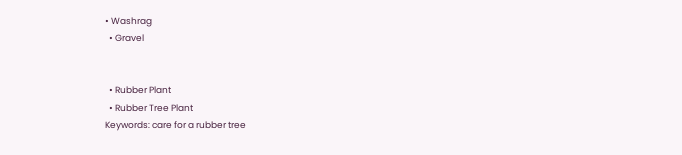• Washrag
  • Gravel


  • Rubber Plant
  • Rubber Tree Plant
Keywords: care for a rubber tree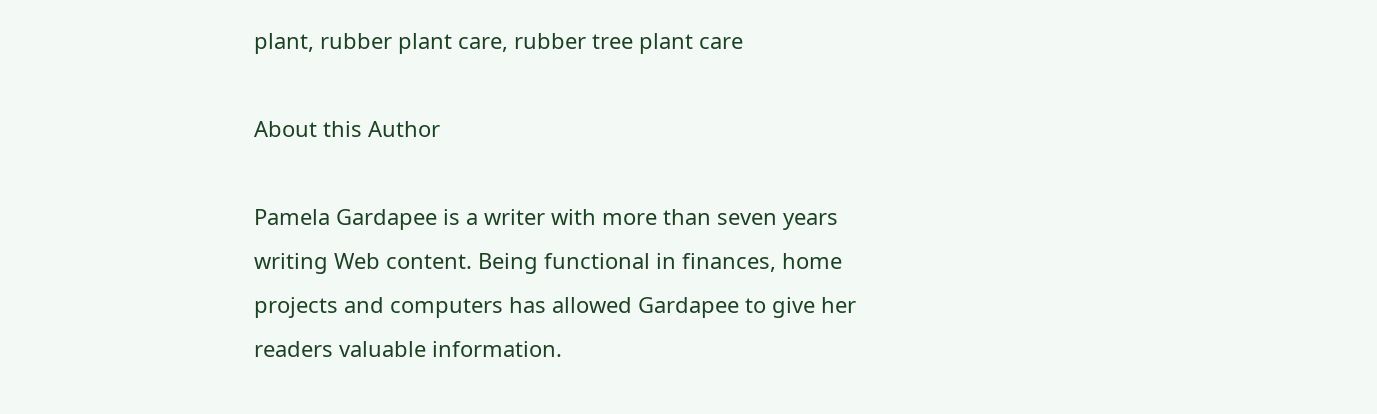plant, rubber plant care, rubber tree plant care

About this Author

Pamela Gardapee is a writer with more than seven years writing Web content. Being functional in finances, home projects and computers has allowed Gardapee to give her readers valuable information.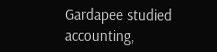Gardapee studied accounting,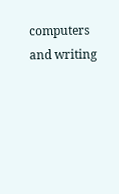computers and writing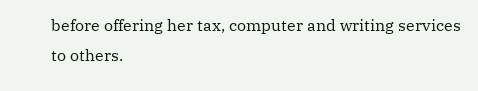before offering her tax, computer and writing services to others.